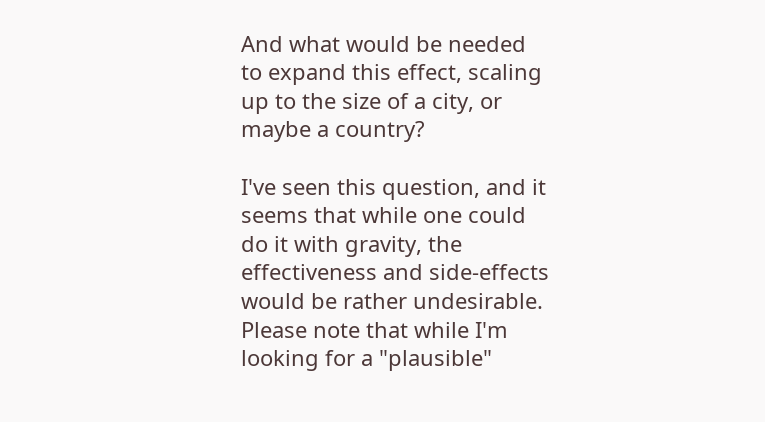And what would be needed to expand this effect, scaling up to the size of a city, or maybe a country?

I've seen this question, and it seems that while one could do it with gravity, the effectiveness and side-effects would be rather undesirable. Please note that while I'm looking for a "plausible"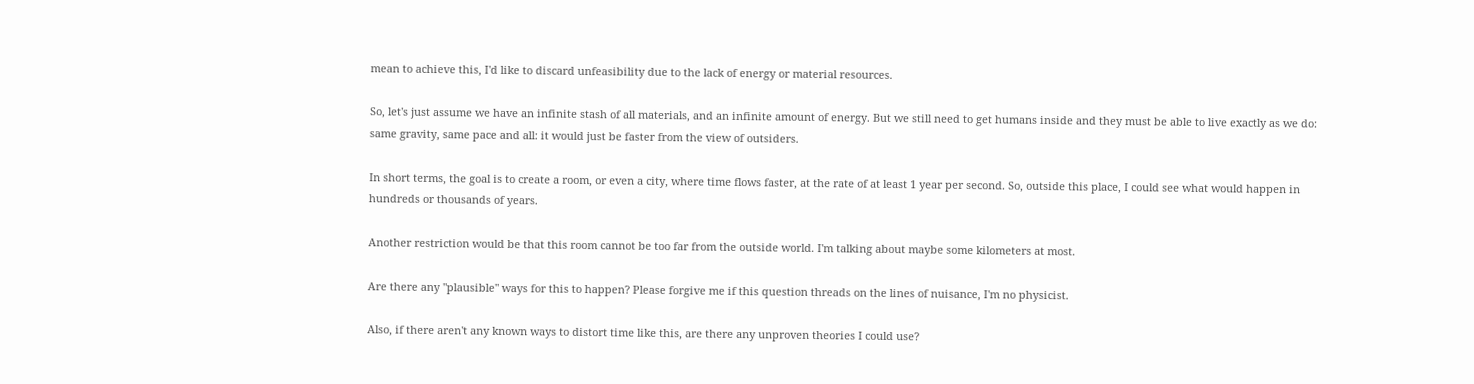mean to achieve this, I'd like to discard unfeasibility due to the lack of energy or material resources.

So, let's just assume we have an infinite stash of all materials, and an infinite amount of energy. But we still need to get humans inside and they must be able to live exactly as we do: same gravity, same pace and all: it would just be faster from the view of outsiders.

In short terms, the goal is to create a room, or even a city, where time flows faster, at the rate of at least 1 year per second. So, outside this place, I could see what would happen in hundreds or thousands of years.

Another restriction would be that this room cannot be too far from the outside world. I'm talking about maybe some kilometers at most.

Are there any "plausible" ways for this to happen? Please forgive me if this question threads on the lines of nuisance, I'm no physicist.

Also, if there aren't any known ways to distort time like this, are there any unproven theories I could use?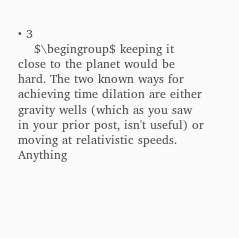• 3
    $\begingroup$ keeping it close to the planet would be hard. The two known ways for achieving time dilation are either gravity wells (which as you saw in your prior post, isn't useful) or moving at relativistic speeds. Anything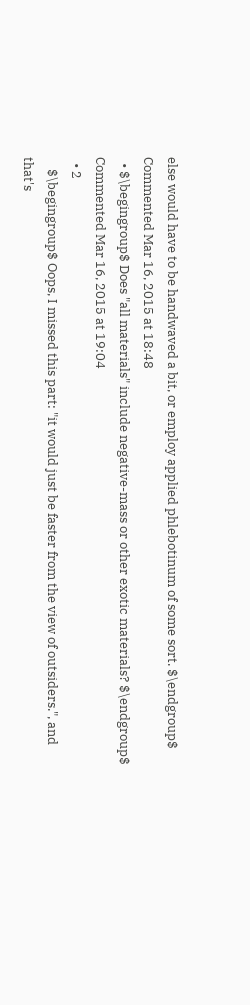else would have to be handwaved a bit, or employ applied phlebotinum of some sort. $\endgroup$ Commented Mar 16, 2015 at 18:48
  • $\begingroup$ Does "all materials" include negative-mass or other exotic materials? $\endgroup$ Commented Mar 16, 2015 at 19:04
  • 2
    $\begingroup$ Oops, I missed this part: "it would just be faster from the view of outsiders.", and that's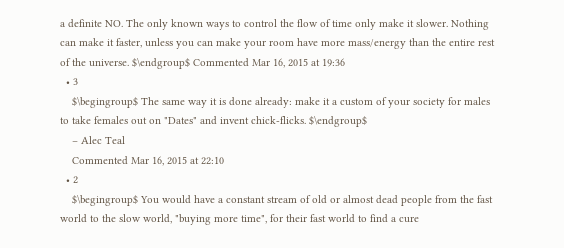a definite NO. The only known ways to control the flow of time only make it slower. Nothing can make it faster, unless you can make your room have more mass/energy than the entire rest of the universe. $\endgroup$ Commented Mar 16, 2015 at 19:36
  • 3
    $\begingroup$ The same way it is done already: make it a custom of your society for males to take females out on "Dates" and invent chick-flicks. $\endgroup$
    – Alec Teal
    Commented Mar 16, 2015 at 22:10
  • 2
    $\begingroup$ You would have a constant stream of old or almost dead people from the fast world to the slow world, "buying more time", for their fast world to find a cure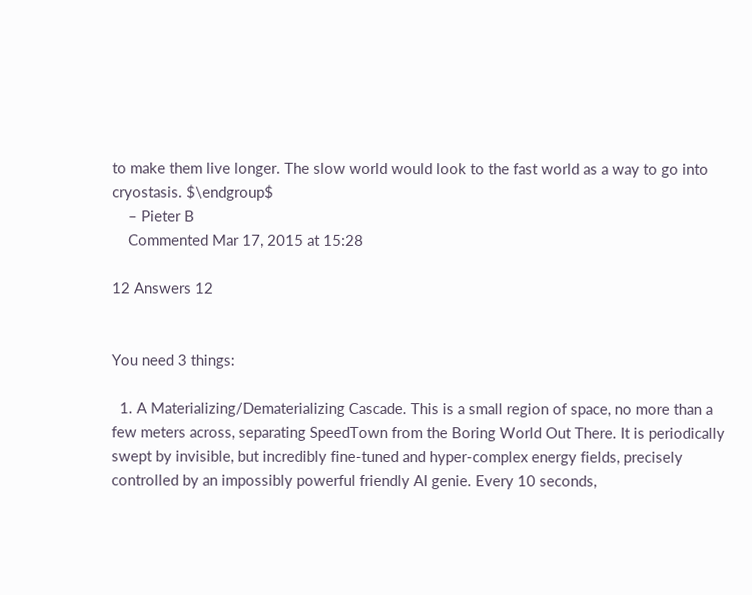to make them live longer. The slow world would look to the fast world as a way to go into cryostasis. $\endgroup$
    – Pieter B
    Commented Mar 17, 2015 at 15:28

12 Answers 12


You need 3 things:

  1. A Materializing/Dematerializing Cascade. This is a small region of space, no more than a few meters across, separating SpeedTown from the Boring World Out There. It is periodically swept by invisible, but incredibly fine-tuned and hyper-complex energy fields, precisely controlled by an impossibly powerful friendly AI genie. Every 10 seconds,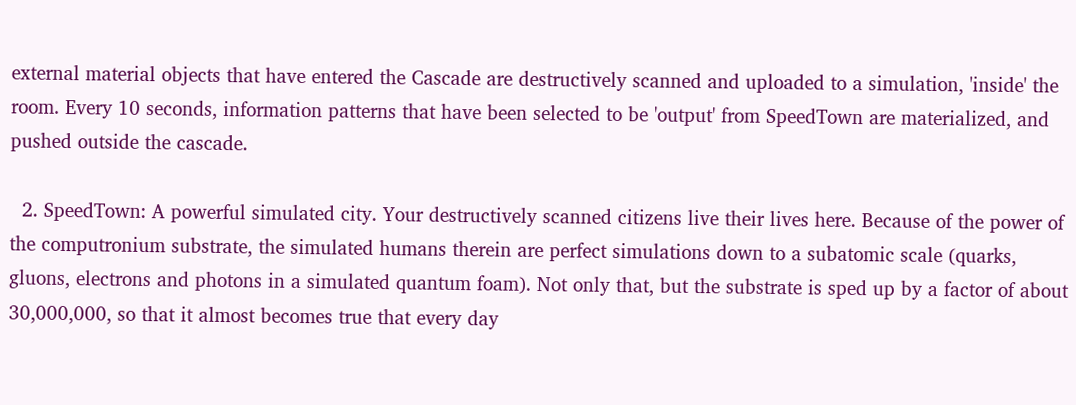external material objects that have entered the Cascade are destructively scanned and uploaded to a simulation, 'inside' the room. Every 10 seconds, information patterns that have been selected to be 'output' from SpeedTown are materialized, and pushed outside the cascade.

  2. SpeedTown: A powerful simulated city. Your destructively scanned citizens live their lives here. Because of the power of the computronium substrate, the simulated humans therein are perfect simulations down to a subatomic scale (quarks, gluons, electrons and photons in a simulated quantum foam). Not only that, but the substrate is sped up by a factor of about 30,000,000, so that it almost becomes true that every day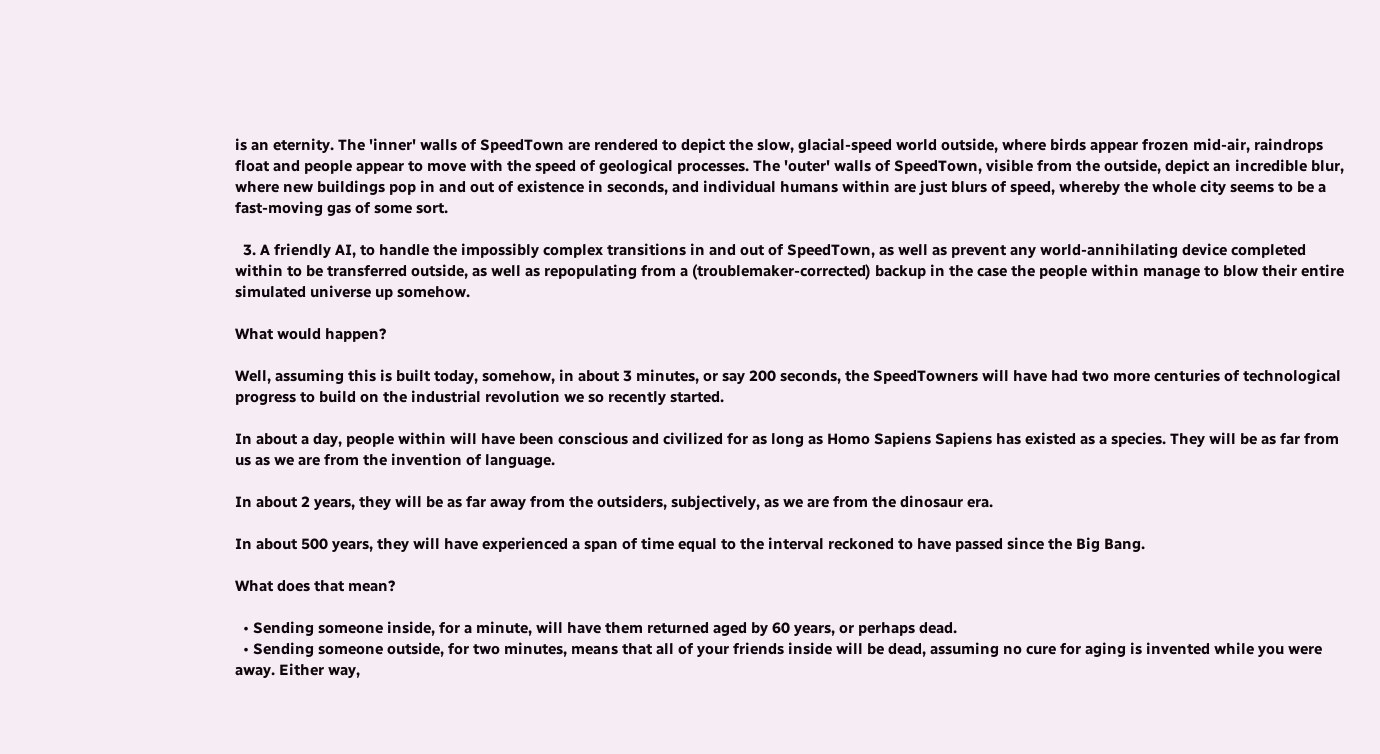is an eternity. The 'inner' walls of SpeedTown are rendered to depict the slow, glacial-speed world outside, where birds appear frozen mid-air, raindrops float and people appear to move with the speed of geological processes. The 'outer' walls of SpeedTown, visible from the outside, depict an incredible blur, where new buildings pop in and out of existence in seconds, and individual humans within are just blurs of speed, whereby the whole city seems to be a fast-moving gas of some sort.

  3. A friendly AI, to handle the impossibly complex transitions in and out of SpeedTown, as well as prevent any world-annihilating device completed within to be transferred outside, as well as repopulating from a (troublemaker-corrected) backup in the case the people within manage to blow their entire simulated universe up somehow.

What would happen?

Well, assuming this is built today, somehow, in about 3 minutes, or say 200 seconds, the SpeedTowners will have had two more centuries of technological progress to build on the industrial revolution we so recently started.

In about a day, people within will have been conscious and civilized for as long as Homo Sapiens Sapiens has existed as a species. They will be as far from us as we are from the invention of language.

In about 2 years, they will be as far away from the outsiders, subjectively, as we are from the dinosaur era.

In about 500 years, they will have experienced a span of time equal to the interval reckoned to have passed since the Big Bang.

What does that mean?

  • Sending someone inside, for a minute, will have them returned aged by 60 years, or perhaps dead.
  • Sending someone outside, for two minutes, means that all of your friends inside will be dead, assuming no cure for aging is invented while you were away. Either way,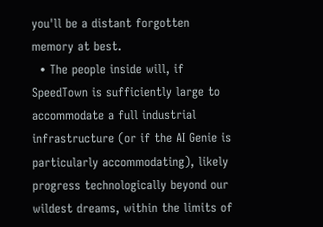you'll be a distant forgotten memory at best.
  • The people inside will, if SpeedTown is sufficiently large to accommodate a full industrial infrastructure (or if the AI Genie is particularly accommodating), likely progress technologically beyond our wildest dreams, within the limits of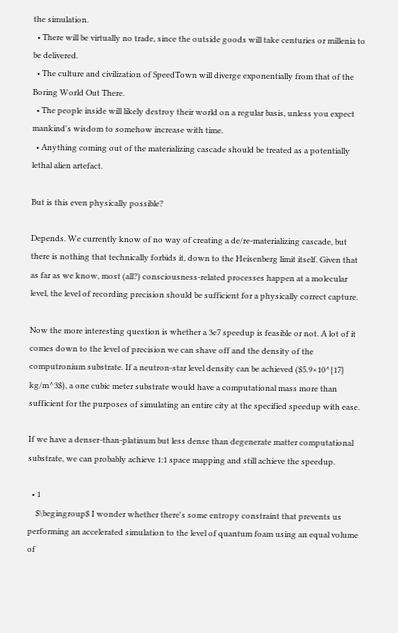the simulation.
  • There will be virtually no trade, since the outside goods will take centuries or millenia to be delivered.
  • The culture and civilization of SpeedTown will diverge exponentially from that of the Boring World Out There.
  • The people inside will likely destroy their world on a regular basis, unless you expect mankind's wisdom to somehow increase with time.
  • Anything coming out of the materializing cascade should be treated as a potentially lethal alien artefact.

But is this even physically possible?

Depends. We currently know of no way of creating a de/re-materializing cascade, but there is nothing that technically forbids it, down to the Heisenberg limit itself. Given that as far as we know, most (all?) consciousness-related processes happen at a molecular level, the level of recording precision should be sufficient for a physically correct capture.

Now the more interesting question is whether a 3e7 speedup is feasible or not. A lot of it comes down to the level of precision we can shave off and the density of the computronium substrate. If a neutron-star level density can be achieved ($5.9×10^{17} kg/m^3$), a one cubic meter substrate would have a computational mass more than sufficient for the purposes of simulating an entire city at the specified speedup with ease.

If we have a denser-than-platinum but less dense than degenerate matter computational substrate, we can probably achieve 1:1 space mapping and still achieve the speedup.

  • 1
    $\begingroup$ I wonder whether there's some entropy constraint that prevents us performing an accelerated simulation to the level of quantum foam using an equal volume of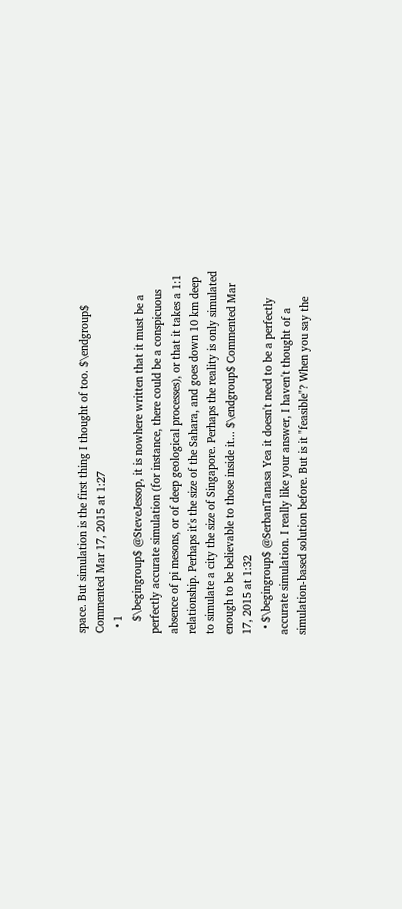space. But simulation is the first thing I thought of too. $\endgroup$ Commented Mar 17, 2015 at 1:27
  • 1
    $\begingroup$ @SteveJessop, it is nowhere written that it must be a perfectly accurate simulation (for instance, there could be a conspicuous absence of pi mesons, or of deep geological processes), or that it takes a 1:1 relationship. Perhaps it's the size of the Sahara, and goes down 10 km deep to simulate a city the size of Singapore. Perhaps the reality is only simulated enough to be believable to those inside it... $\endgroup$ Commented Mar 17, 2015 at 1:32
  • $\begingroup$ @SerbanTanasa Yea it doesn't need to be a perfectly accurate simulation. I really like your answer, I haven't thought of a simulation-based solution before. But is it "feasible"? When you say the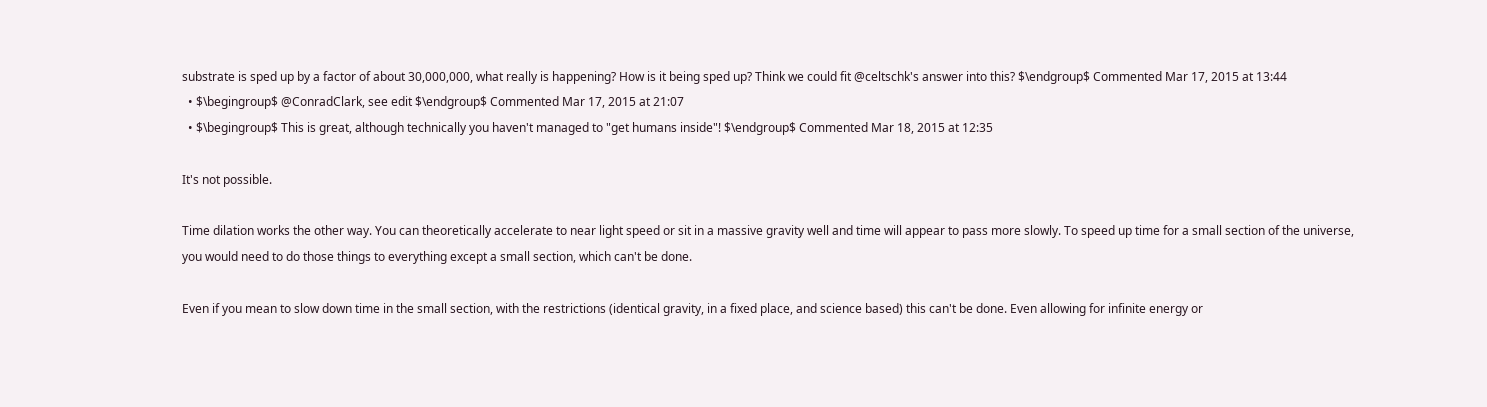substrate is sped up by a factor of about 30,000,000, what really is happening? How is it being sped up? Think we could fit @celtschk's answer into this? $\endgroup$ Commented Mar 17, 2015 at 13:44
  • $\begingroup$ @ConradClark, see edit $\endgroup$ Commented Mar 17, 2015 at 21:07
  • $\begingroup$ This is great, although technically you haven't managed to "get humans inside"! $\endgroup$ Commented Mar 18, 2015 at 12:35

It's not possible.

Time dilation works the other way. You can theoretically accelerate to near light speed or sit in a massive gravity well and time will appear to pass more slowly. To speed up time for a small section of the universe, you would need to do those things to everything except a small section, which can't be done.

Even if you mean to slow down time in the small section, with the restrictions (identical gravity, in a fixed place, and science based) this can't be done. Even allowing for infinite energy or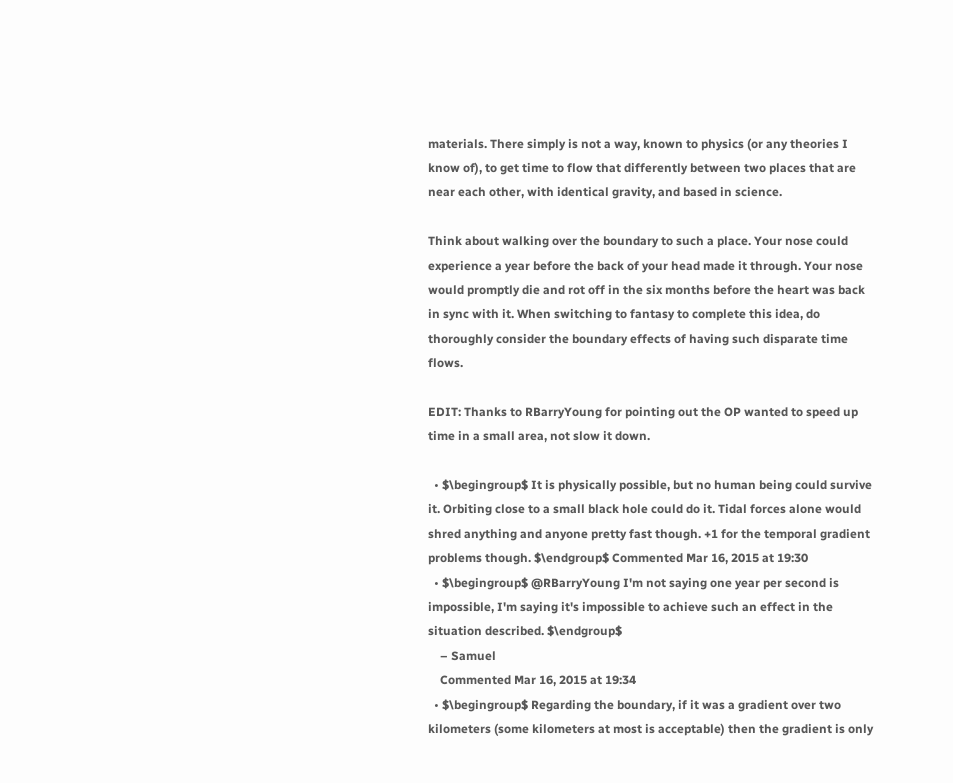materials. There simply is not a way, known to physics (or any theories I know of), to get time to flow that differently between two places that are near each other, with identical gravity, and based in science.

Think about walking over the boundary to such a place. Your nose could experience a year before the back of your head made it through. Your nose would promptly die and rot off in the six months before the heart was back in sync with it. When switching to fantasy to complete this idea, do thoroughly consider the boundary effects of having such disparate time flows.

EDIT: Thanks to RBarryYoung for pointing out the OP wanted to speed up time in a small area, not slow it down.

  • $\begingroup$ It is physically possible, but no human being could survive it. Orbiting close to a small black hole could do it. Tidal forces alone would shred anything and anyone pretty fast though. +1 for the temporal gradient problems though. $\endgroup$ Commented Mar 16, 2015 at 19:30
  • $\begingroup$ @RBarryYoung I'm not saying one year per second is impossible, I'm saying it's impossible to achieve such an effect in the situation described. $\endgroup$
    – Samuel
    Commented Mar 16, 2015 at 19:34
  • $\begingroup$ Regarding the boundary, if it was a gradient over two kilometers (some kilometers at most is acceptable) then the gradient is only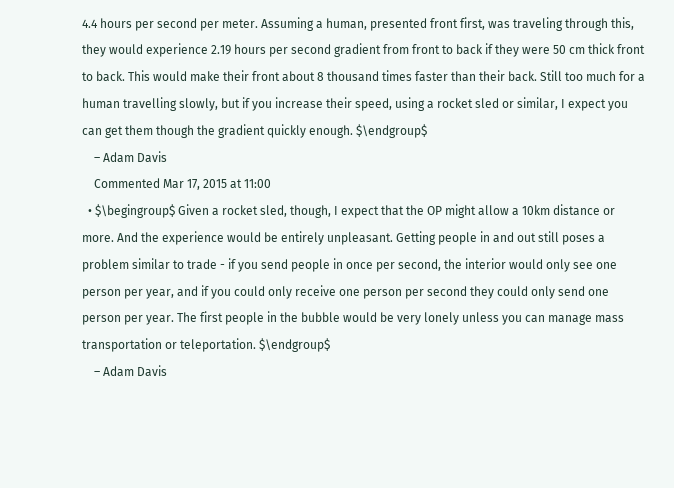4.4 hours per second per meter. Assuming a human, presented front first, was traveling through this, they would experience 2.19 hours per second gradient from front to back if they were 50 cm thick front to back. This would make their front about 8 thousand times faster than their back. Still too much for a human travelling slowly, but if you increase their speed, using a rocket sled or similar, I expect you can get them though the gradient quickly enough. $\endgroup$
    – Adam Davis
    Commented Mar 17, 2015 at 11:00
  • $\begingroup$ Given a rocket sled, though, I expect that the OP might allow a 10km distance or more. And the experience would be entirely unpleasant. Getting people in and out still poses a problem similar to trade - if you send people in once per second, the interior would only see one person per year, and if you could only receive one person per second they could only send one person per year. The first people in the bubble would be very lonely unless you can manage mass transportation or teleportation. $\endgroup$
    – Adam Davis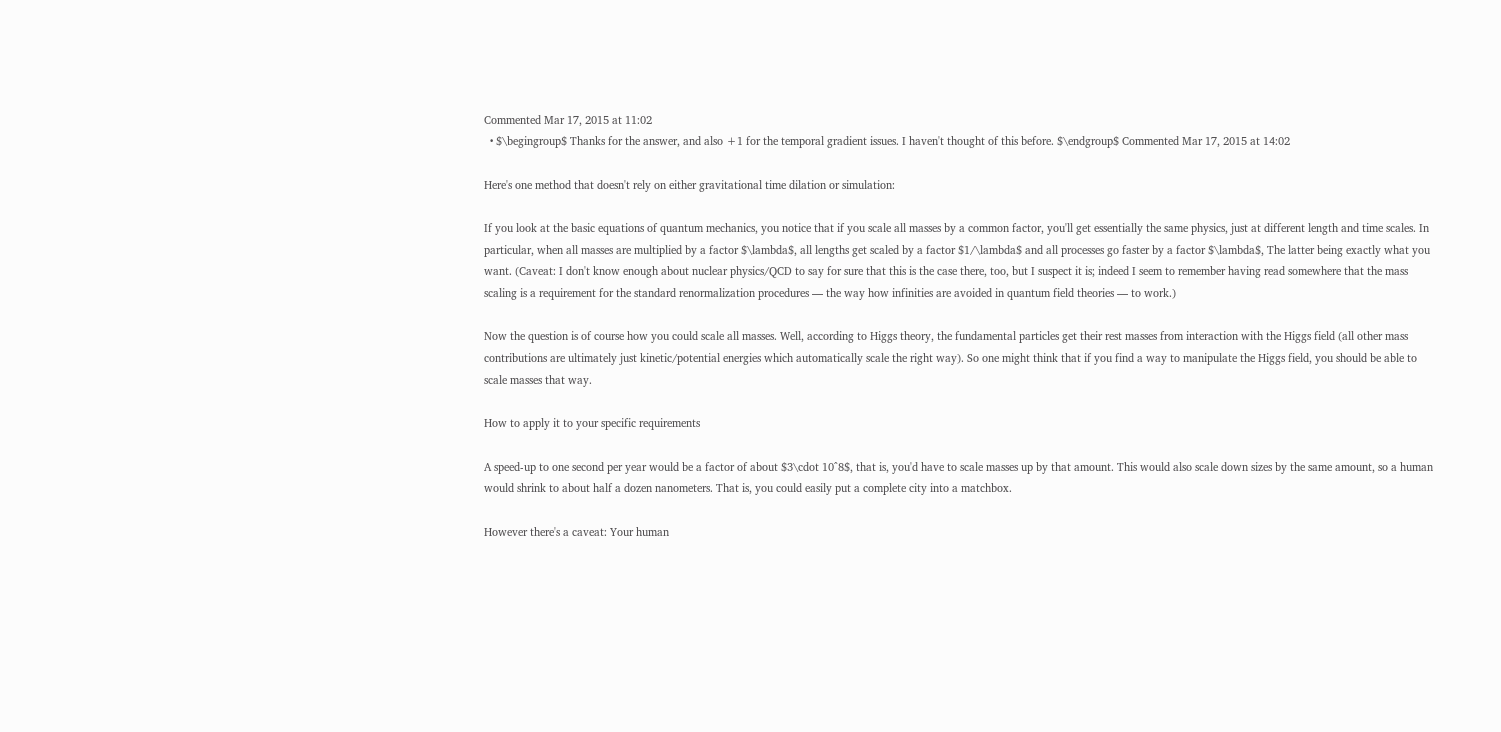Commented Mar 17, 2015 at 11:02
  • $\begingroup$ Thanks for the answer, and also +1 for the temporal gradient issues. I haven't thought of this before. $\endgroup$ Commented Mar 17, 2015 at 14:02

Here's one method that doesn't rely on either gravitational time dilation or simulation:

If you look at the basic equations of quantum mechanics, you notice that if you scale all masses by a common factor, you'll get essentially the same physics, just at different length and time scales. In particular, when all masses are multiplied by a factor $\lambda$, all lengths get scaled by a factor $1/\lambda$ and all processes go faster by a factor $\lambda$, The latter being exactly what you want. (Caveat: I don't know enough about nuclear physics/QCD to say for sure that this is the case there, too, but I suspect it is; indeed I seem to remember having read somewhere that the mass scaling is a requirement for the standard renormalization procedures — the way how infinities are avoided in quantum field theories — to work.)

Now the question is of course how you could scale all masses. Well, according to Higgs theory, the fundamental particles get their rest masses from interaction with the Higgs field (all other mass contributions are ultimately just kinetic/potential energies which automatically scale the right way). So one might think that if you find a way to manipulate the Higgs field, you should be able to scale masses that way.

How to apply it to your specific requirements

A speed-up to one second per year would be a factor of about $3\cdot 10^8$, that is, you'd have to scale masses up by that amount. This would also scale down sizes by the same amount, so a human would shrink to about half a dozen nanometers. That is, you could easily put a complete city into a matchbox.

However there's a caveat: Your human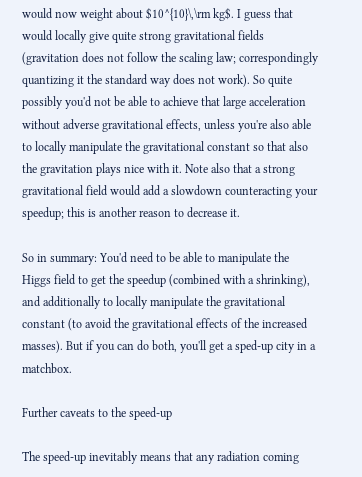would now weight about $10^{10}\,\rm kg$. I guess that would locally give quite strong gravitational fields (gravitation does not follow the scaling law; correspondingly quantizing it the standard way does not work). So quite possibly you'd not be able to achieve that large acceleration without adverse gravitational effects, unless you're also able to locally manipulate the gravitational constant so that also the gravitation plays nice with it. Note also that a strong gravitational field would add a slowdown counteracting your speedup; this is another reason to decrease it.

So in summary: You'd need to be able to manipulate the Higgs field to get the speedup (combined with a shrinking), and additionally to locally manipulate the gravitational constant (to avoid the gravitational effects of the increased masses). But if you can do both, you'll get a sped-up city in a matchbox.

Further caveats to the speed-up

The speed-up inevitably means that any radiation coming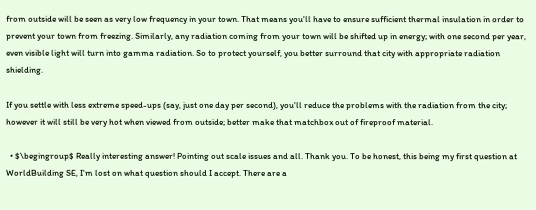from outside will be seen as very low frequency in your town. That means you'll have to ensure sufficient thermal insulation in order to prevent your town from freezing. Similarly, any radiation coming from your town will be shifted up in energy; with one second per year, even visible light will turn into gamma radiation. So to protect yourself, you better surround that city with appropriate radiation shielding.

If you settle with less extreme speed-ups (say, just one day per second), you'll reduce the problems with the radiation from the city; however it will still be very hot when viewed from outside; better make that matchbox out of fireproof material.

  • $\begingroup$ Really interesting answer! Pointing out scale issues and all. Thank you. To be honest, this being my first question at WorldBuilding SE, I'm lost on what question should I accept. There are a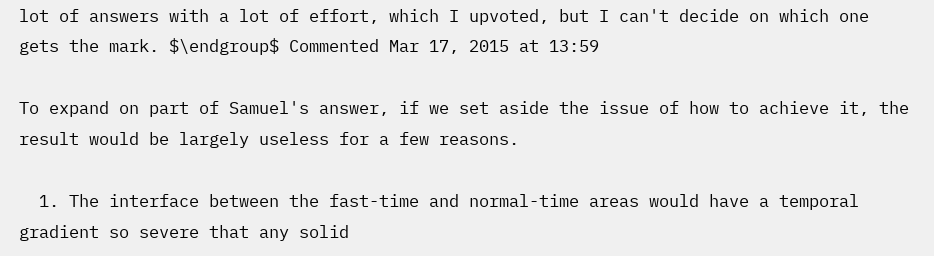lot of answers with a lot of effort, which I upvoted, but I can't decide on which one gets the mark. $\endgroup$ Commented Mar 17, 2015 at 13:59

To expand on part of Samuel's answer, if we set aside the issue of how to achieve it, the result would be largely useless for a few reasons.

  1. The interface between the fast-time and normal-time areas would have a temporal gradient so severe that any solid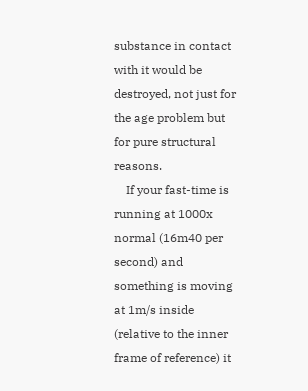substance in contact with it would be destroyed, not just for the age problem but for pure structural reasons.
    If your fast-time is running at 1000x normal (16m40 per second) and something is moving at 1m/s inside (relative to the inner frame of reference) it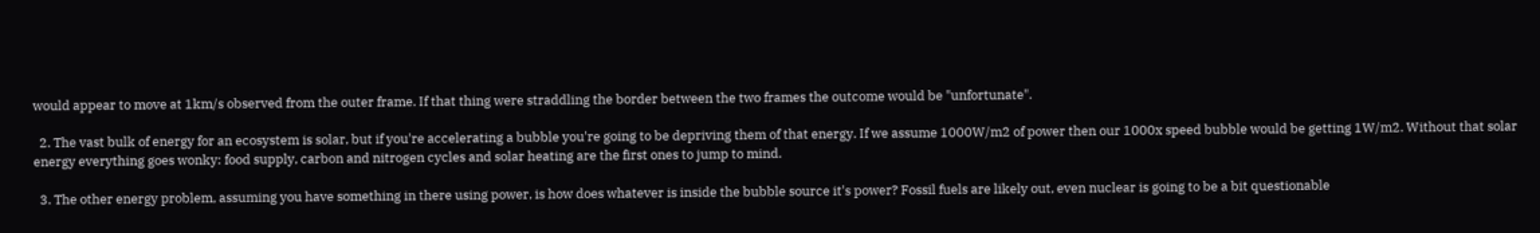would appear to move at 1km/s observed from the outer frame. If that thing were straddling the border between the two frames the outcome would be "unfortunate".

  2. The vast bulk of energy for an ecosystem is solar, but if you're accelerating a bubble you're going to be depriving them of that energy. If we assume 1000W/m2 of power then our 1000x speed bubble would be getting 1W/m2. Without that solar energy everything goes wonky: food supply, carbon and nitrogen cycles and solar heating are the first ones to jump to mind.

  3. The other energy problem, assuming you have something in there using power, is how does whatever is inside the bubble source it's power? Fossil fuels are likely out, even nuclear is going to be a bit questionable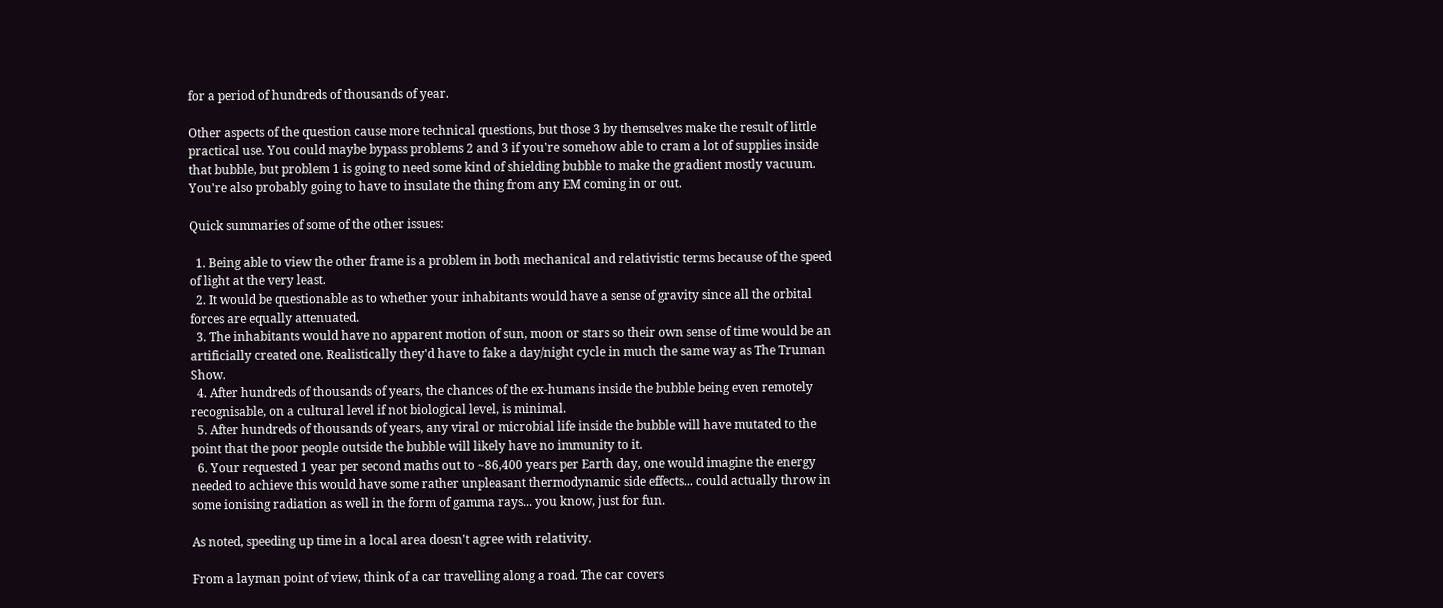for a period of hundreds of thousands of year.

Other aspects of the question cause more technical questions, but those 3 by themselves make the result of little practical use. You could maybe bypass problems 2 and 3 if you're somehow able to cram a lot of supplies inside that bubble, but problem 1 is going to need some kind of shielding bubble to make the gradient mostly vacuum. You're also probably going to have to insulate the thing from any EM coming in or out.

Quick summaries of some of the other issues:

  1. Being able to view the other frame is a problem in both mechanical and relativistic terms because of the speed of light at the very least.
  2. It would be questionable as to whether your inhabitants would have a sense of gravity since all the orbital forces are equally attenuated.
  3. The inhabitants would have no apparent motion of sun, moon or stars so their own sense of time would be an artificially created one. Realistically they'd have to fake a day/night cycle in much the same way as The Truman Show.
  4. After hundreds of thousands of years, the chances of the ex-humans inside the bubble being even remotely recognisable, on a cultural level if not biological level, is minimal.
  5. After hundreds of thousands of years, any viral or microbial life inside the bubble will have mutated to the point that the poor people outside the bubble will likely have no immunity to it.
  6. Your requested 1 year per second maths out to ~86,400 years per Earth day, one would imagine the energy needed to achieve this would have some rather unpleasant thermodynamic side effects... could actually throw in some ionising radiation as well in the form of gamma rays... you know, just for fun.

As noted, speeding up time in a local area doesn't agree with relativity.

From a layman point of view, think of a car travelling along a road. The car covers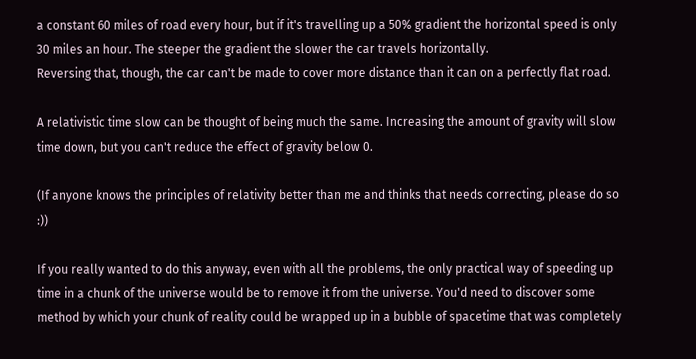a constant 60 miles of road every hour, but if it's travelling up a 50% gradient the horizontal speed is only 30 miles an hour. The steeper the gradient the slower the car travels horizontally.
Reversing that, though, the car can't be made to cover more distance than it can on a perfectly flat road.

A relativistic time slow can be thought of being much the same. Increasing the amount of gravity will slow time down, but you can't reduce the effect of gravity below 0.

(If anyone knows the principles of relativity better than me and thinks that needs correcting, please do so :))

If you really wanted to do this anyway, even with all the problems, the only practical way of speeding up time in a chunk of the universe would be to remove it from the universe. You'd need to discover some method by which your chunk of reality could be wrapped up in a bubble of spacetime that was completely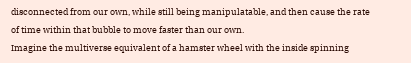disconnected from our own, while still being manipulatable, and then cause the rate of time within that bubble to move faster than our own.
Imagine the multiverse equivalent of a hamster wheel with the inside spinning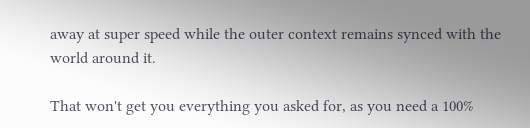away at super speed while the outer context remains synced with the world around it.

That won't get you everything you asked for, as you need a 100%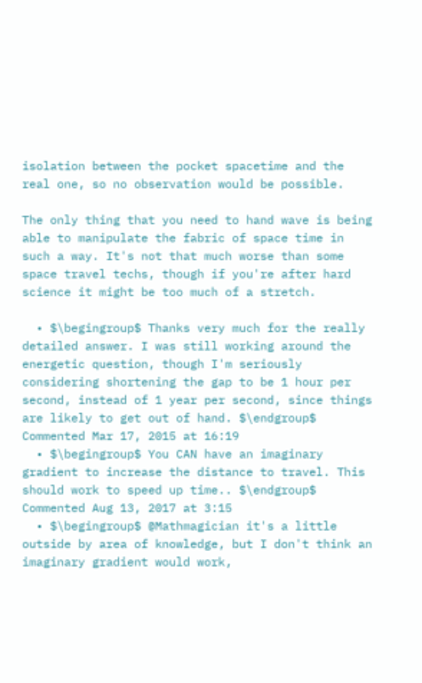isolation between the pocket spacetime and the real one, so no observation would be possible.

The only thing that you need to hand wave is being able to manipulate the fabric of space time in such a way. It's not that much worse than some space travel techs, though if you're after hard science it might be too much of a stretch.

  • $\begingroup$ Thanks very much for the really detailed answer. I was still working around the energetic question, though I'm seriously considering shortening the gap to be 1 hour per second, instead of 1 year per second, since things are likely to get out of hand. $\endgroup$ Commented Mar 17, 2015 at 16:19
  • $\begingroup$ You CAN have an imaginary gradient to increase the distance to travel. This should work to speed up time.. $\endgroup$ Commented Aug 13, 2017 at 3:15
  • $\begingroup$ @Mathmagician it's a little outside by area of knowledge, but I don't think an imaginary gradient would work,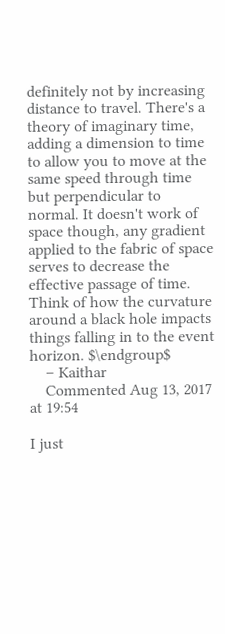definitely not by increasing distance to travel. There's a theory of imaginary time, adding a dimension to time to allow you to move at the same speed through time but perpendicular to normal. It doesn't work of space though, any gradient applied to the fabric of space serves to decrease the effective passage of time. Think of how the curvature around a black hole impacts things falling in to the event horizon. $\endgroup$
    – Kaithar
    Commented Aug 13, 2017 at 19:54

I just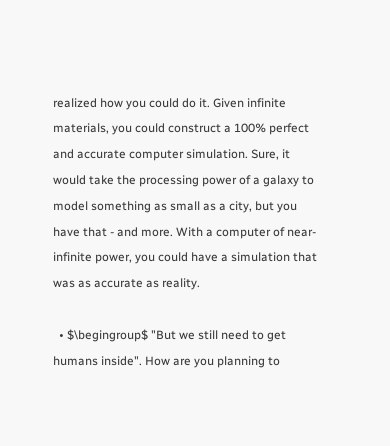realized how you could do it. Given infinite materials, you could construct a 100% perfect and accurate computer simulation. Sure, it would take the processing power of a galaxy to model something as small as a city, but you have that - and more. With a computer of near-infinite power, you could have a simulation that was as accurate as reality.

  • $\begingroup$ "But we still need to get humans inside". How are you planning to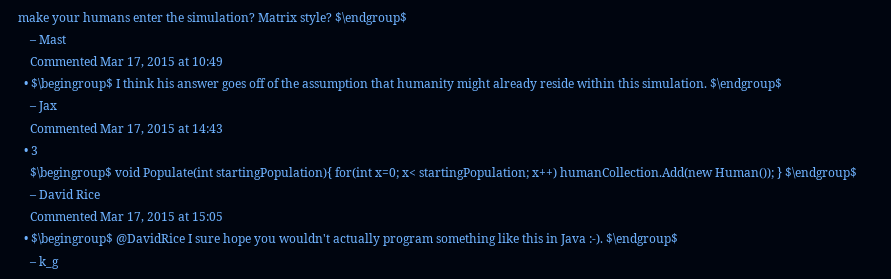make your humans enter the simulation? Matrix style? $\endgroup$
    – Mast
    Commented Mar 17, 2015 at 10:49
  • $\begingroup$ I think his answer goes off of the assumption that humanity might already reside within this simulation. $\endgroup$
    – Jax
    Commented Mar 17, 2015 at 14:43
  • 3
    $\begingroup$ void Populate(int startingPopulation){ for(int x=0; x< startingPopulation; x++) humanCollection.Add(new Human()); } $\endgroup$
    – David Rice
    Commented Mar 17, 2015 at 15:05
  • $\begingroup$ @DavidRice I sure hope you wouldn't actually program something like this in Java :-). $\endgroup$
    – k_g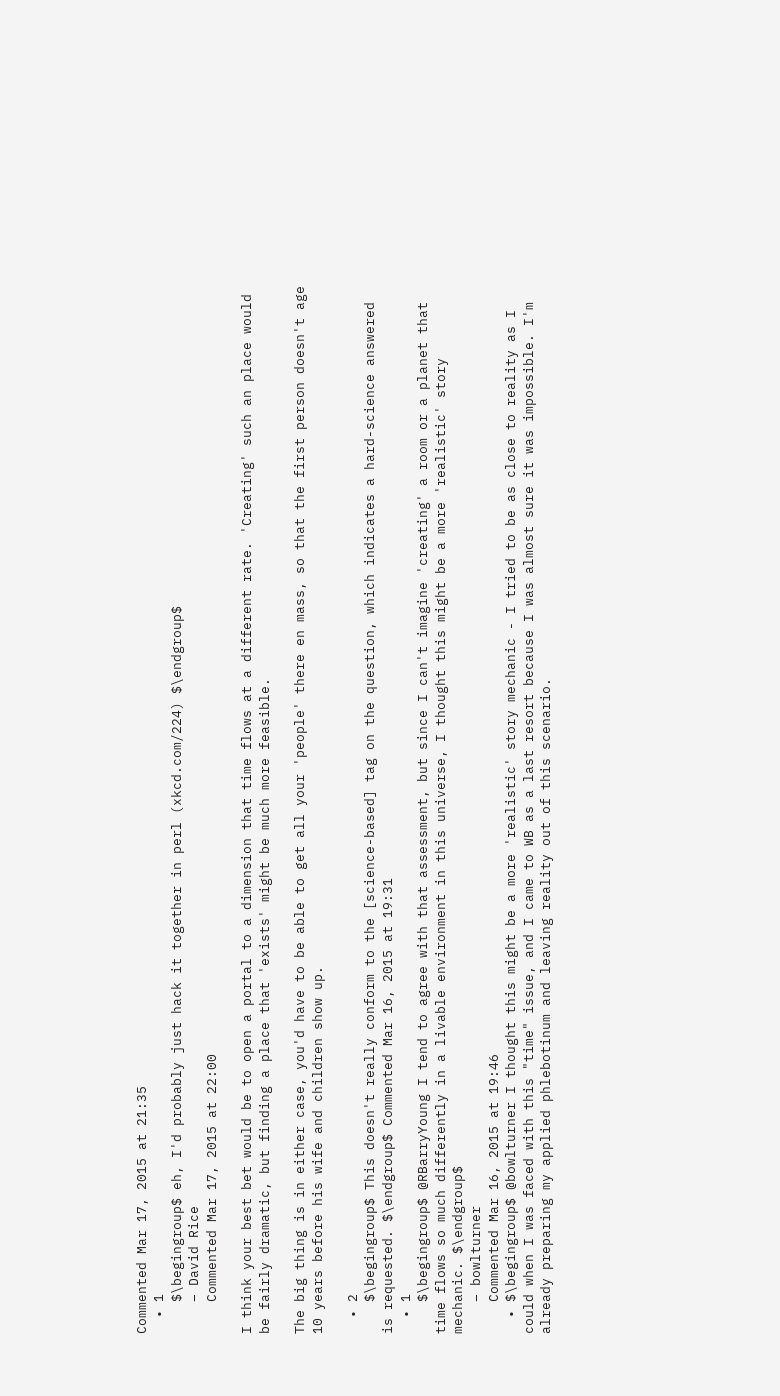Commented Mar 17, 2015 at 21:35
  • 1
    $\begingroup$ eh, I'd probably just hack it together in perl (xkcd.com/224) $\endgroup$
    – David Rice
    Commented Mar 17, 2015 at 22:00

I think your best bet would be to open a portal to a dimension that time flows at a different rate. 'Creating' such an place would be fairly dramatic, but finding a place that 'exists' might be much more feasible.

The big thing is in either case, you'd have to be able to get all your 'people' there en mass, so that the first person doesn't age 10 years before his wife and children show up.

  • 2
    $\begingroup$ This doesn't really conform to the [science-based] tag on the question, which indicates a hard-science answered is requested. $\endgroup$ Commented Mar 16, 2015 at 19:31
  • 1
    $\begingroup$ @RBarryYoung I tend to agree with that assessment, but since I can't imagine 'creating' a room or a planet that time flows so much differently in a livable environment in this universe, I thought this might be a more 'realistic' story mechanic. $\endgroup$
    – bowlturner
    Commented Mar 16, 2015 at 19:46
  • $\begingroup$ @bowlturner I thought this might be a more 'realistic' story mechanic - I tried to be as close to reality as I could when I was faced with this "time" issue, and I came to WB as a last resort because I was almost sure it was impossible. I'm already preparing my applied phlebotinum and leaving reality out of this scenario.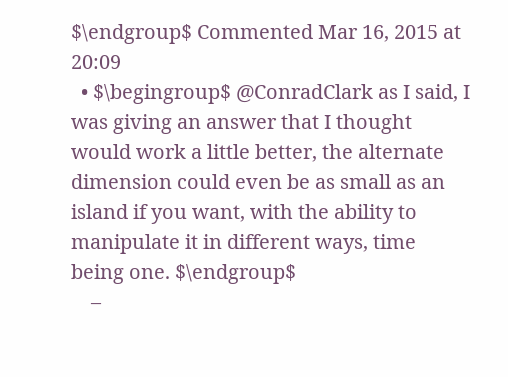$\endgroup$ Commented Mar 16, 2015 at 20:09
  • $\begingroup$ @ConradClark as I said, I was giving an answer that I thought would work a little better, the alternate dimension could even be as small as an island if you want, with the ability to manipulate it in different ways, time being one. $\endgroup$
    –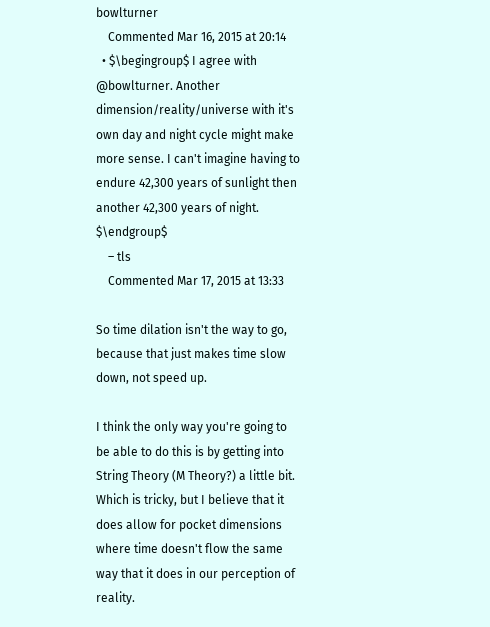bowlturner
    Commented Mar 16, 2015 at 20:14
  • $\begingroup$ I agree with @bowlturner. Another dimension/reality/universe with it's own day and night cycle might make more sense. I can't imagine having to endure 42,300 years of sunlight then another 42,300 years of night. $\endgroup$
    – tls
    Commented Mar 17, 2015 at 13:33

So time dilation isn't the way to go, because that just makes time slow down, not speed up.

I think the only way you're going to be able to do this is by getting into String Theory (M Theory?) a little bit. Which is tricky, but I believe that it does allow for pocket dimensions where time doesn't flow the same way that it does in our perception of reality.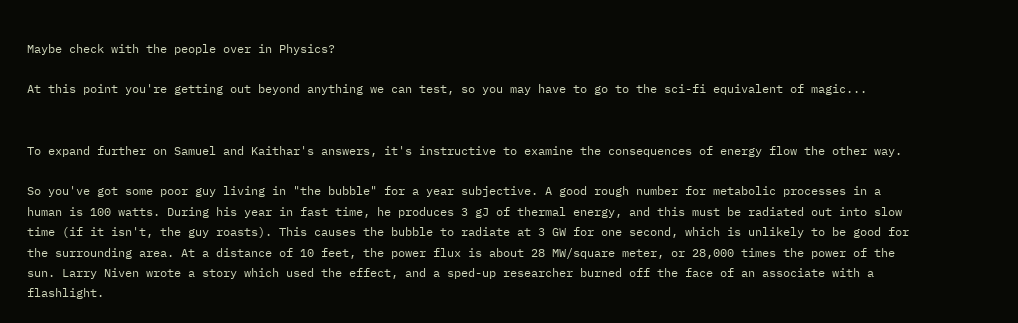Maybe check with the people over in Physics?

At this point you're getting out beyond anything we can test, so you may have to go to the sci-fi equivalent of magic...


To expand further on Samuel and Kaithar's answers, it's instructive to examine the consequences of energy flow the other way.

So you've got some poor guy living in "the bubble" for a year subjective. A good rough number for metabolic processes in a human is 100 watts. During his year in fast time, he produces 3 gJ of thermal energy, and this must be radiated out into slow time (if it isn't, the guy roasts). This causes the bubble to radiate at 3 GW for one second, which is unlikely to be good for the surrounding area. At a distance of 10 feet, the power flux is about 28 MW/square meter, or 28,000 times the power of the sun. Larry Niven wrote a story which used the effect, and a sped-up researcher burned off the face of an associate with a flashlight.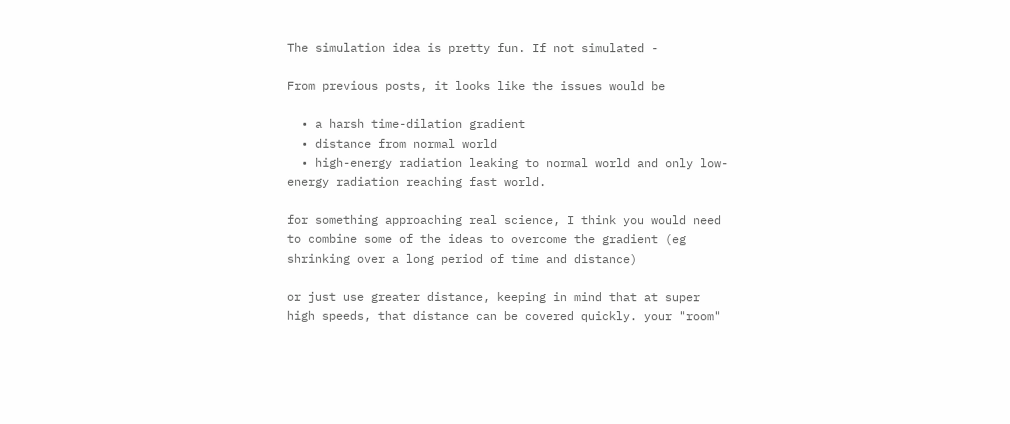The simulation idea is pretty fun. If not simulated -

From previous posts, it looks like the issues would be

  • a harsh time-dilation gradient
  • distance from normal world
  • high-energy radiation leaking to normal world and only low-energy radiation reaching fast world.

for something approaching real science, I think you would need to combine some of the ideas to overcome the gradient (eg shrinking over a long period of time and distance)

or just use greater distance, keeping in mind that at super high speeds, that distance can be covered quickly. your "room"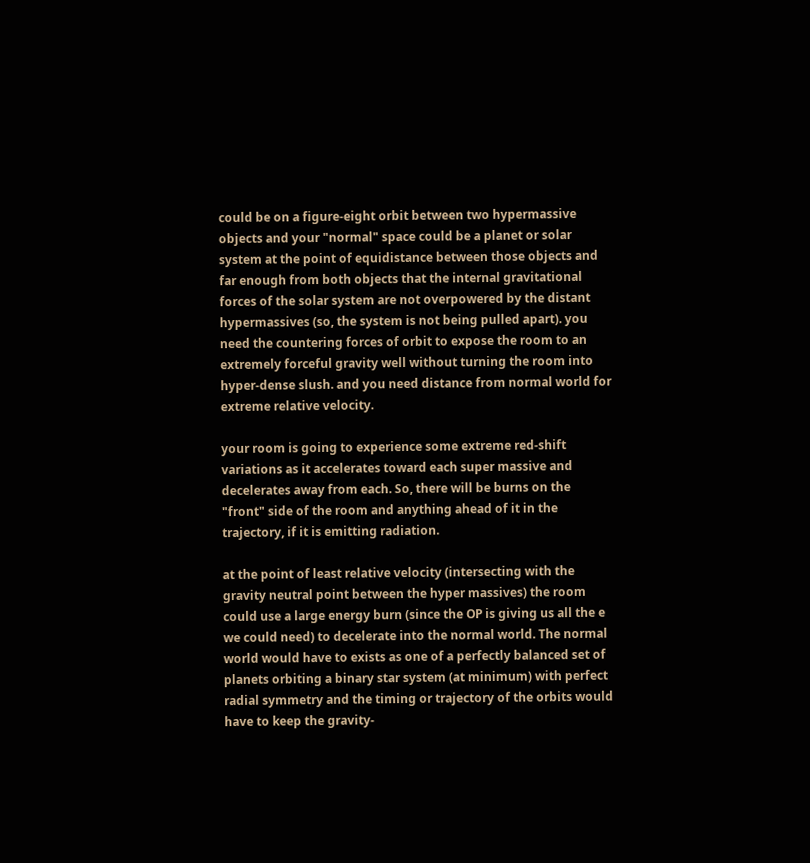could be on a figure-eight orbit between two hypermassive objects and your "normal" space could be a planet or solar system at the point of equidistance between those objects and far enough from both objects that the internal gravitational forces of the solar system are not overpowered by the distant hypermassives (so, the system is not being pulled apart). you need the countering forces of orbit to expose the room to an extremely forceful gravity well without turning the room into hyper-dense slush. and you need distance from normal world for extreme relative velocity.

your room is going to experience some extreme red-shift variations as it accelerates toward each super massive and decelerates away from each. So, there will be burns on the "front" side of the room and anything ahead of it in the trajectory, if it is emitting radiation.

at the point of least relative velocity (intersecting with the gravity neutral point between the hyper massives) the room could use a large energy burn (since the OP is giving us all the e we could need) to decelerate into the normal world. The normal world would have to exists as one of a perfectly balanced set of planets orbiting a binary star system (at minimum) with perfect radial symmetry and the timing or trajectory of the orbits would have to keep the gravity-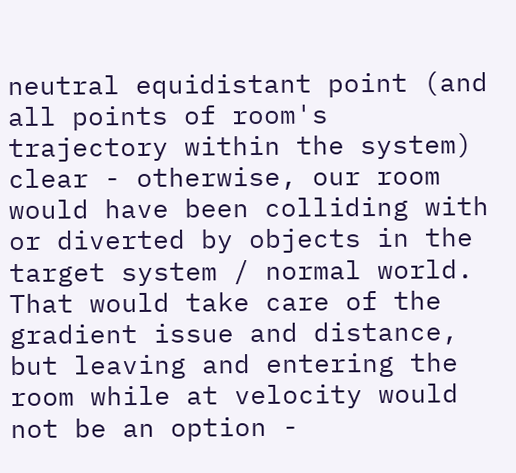neutral equidistant point (and all points of room's trajectory within the system) clear - otherwise, our room would have been colliding with or diverted by objects in the target system / normal world. That would take care of the gradient issue and distance, but leaving and entering the room while at velocity would not be an option -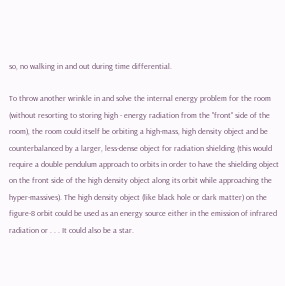so, no walking in and out during time differential.

To throw another wrinkle in and solve the internal energy problem for the room (without resorting to storing high - energy radiation from the "front" side of the room), the room could itself be orbiting a high-mass, high density object and be counterbalanced by a larger, less-dense object for radiation shielding (this would require a double pendulum approach to orbits in order to have the shielding object on the front side of the high density object along its orbit while approaching the hyper-massives). The high density object (like black hole or dark matter) on the figure-8 orbit could be used as an energy source either in the emission of infrared radiation or . . . It could also be a star.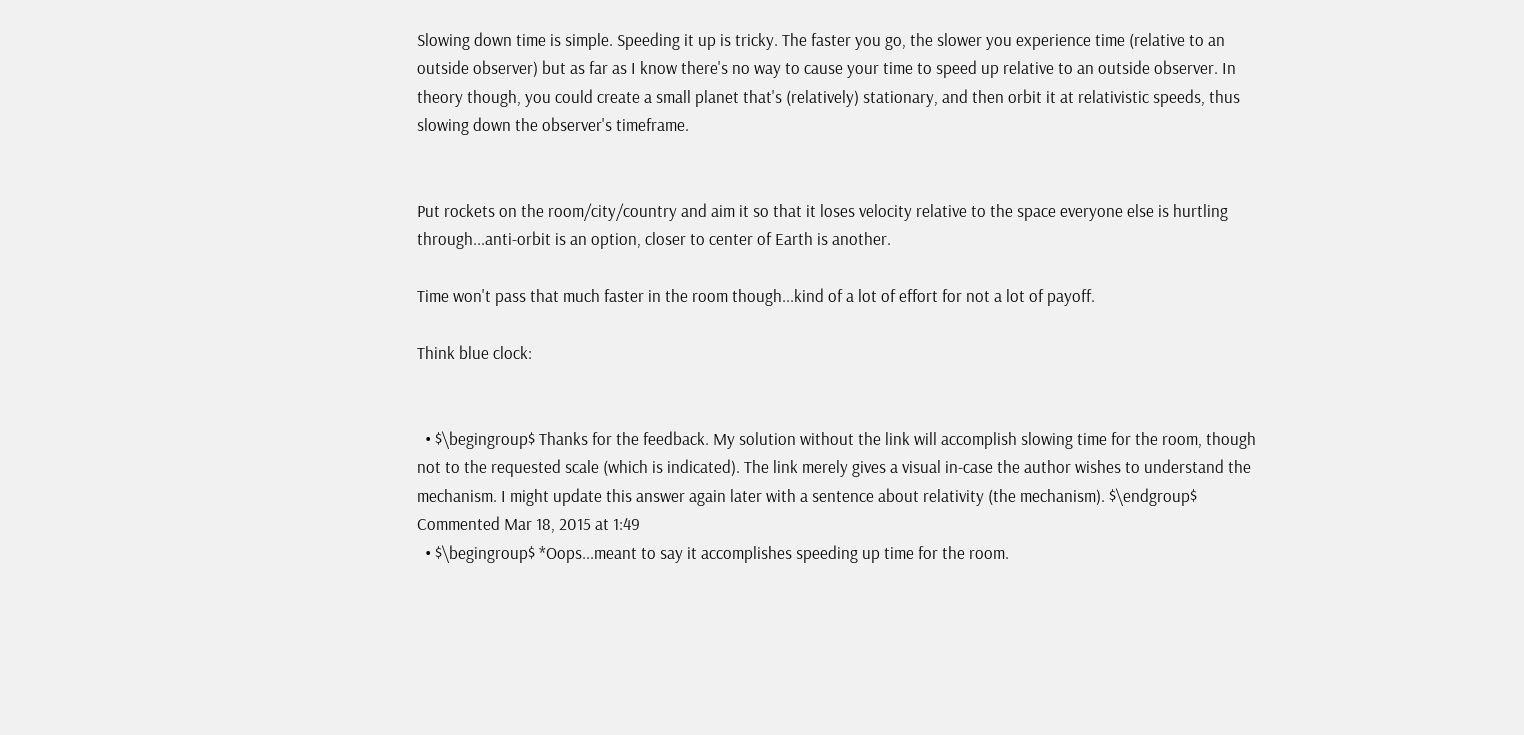Slowing down time is simple. Speeding it up is tricky. The faster you go, the slower you experience time (relative to an outside observer) but as far as I know there's no way to cause your time to speed up relative to an outside observer. In theory though, you could create a small planet that's (relatively) stationary, and then orbit it at relativistic speeds, thus slowing down the observer's timeframe.


Put rockets on the room/city/country and aim it so that it loses velocity relative to the space everyone else is hurtling through...anti-orbit is an option, closer to center of Earth is another.

Time won't pass that much faster in the room though...kind of a lot of effort for not a lot of payoff.

Think blue clock:


  • $\begingroup$ Thanks for the feedback. My solution without the link will accomplish slowing time for the room, though not to the requested scale (which is indicated). The link merely gives a visual in-case the author wishes to understand the mechanism. I might update this answer again later with a sentence about relativity (the mechanism). $\endgroup$ Commented Mar 18, 2015 at 1:49
  • $\begingroup$ *Oops...meant to say it accomplishes speeding up time for the room.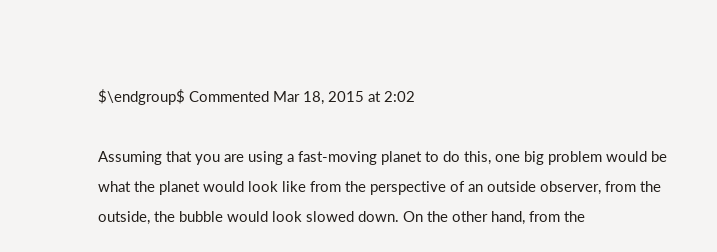$\endgroup$ Commented Mar 18, 2015 at 2:02

Assuming that you are using a fast-moving planet to do this, one big problem would be what the planet would look like from the perspective of an outside observer, from the outside, the bubble would look slowed down. On the other hand, from the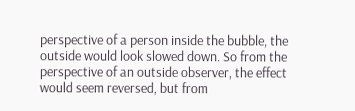perspective of a person inside the bubble, the outside would look slowed down. So from the perspective of an outside observer, the effect would seem reversed, but from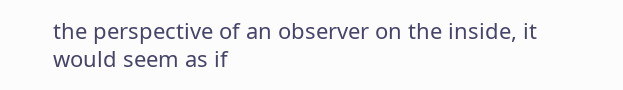the perspective of an observer on the inside, it would seem as if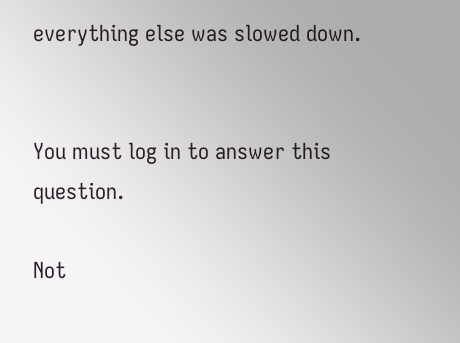everything else was slowed down.


You must log in to answer this question.

Not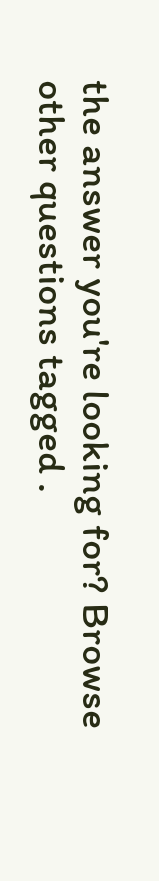the answer you're looking for? Browse other questions tagged .